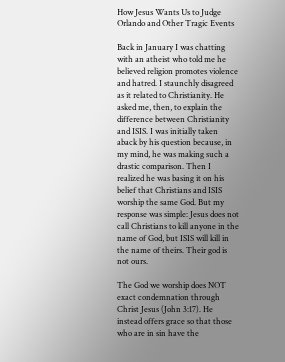How Jesus Wants Us to Judge Orlando and Other Tragic Events

Back in January I was chatting with an atheist who told me he believed religion promotes violence and hatred. I staunchly disagreed as it related to Christianity. He asked me, then, to explain the difference between Christianity and ISIS. I was initially taken aback by his question because, in my mind, he was making such a drastic comparison. Then I realized he was basing it on his belief that Christians and ISIS worship the same God. But my response was simple: Jesus does not call Christians to kill anyone in the name of God, but ISIS will kill in the name of theirs. Their god is not ours.

The God we worship does NOT exact condemnation through Christ Jesus (John 3:17). He instead offers grace so that those who are in sin have the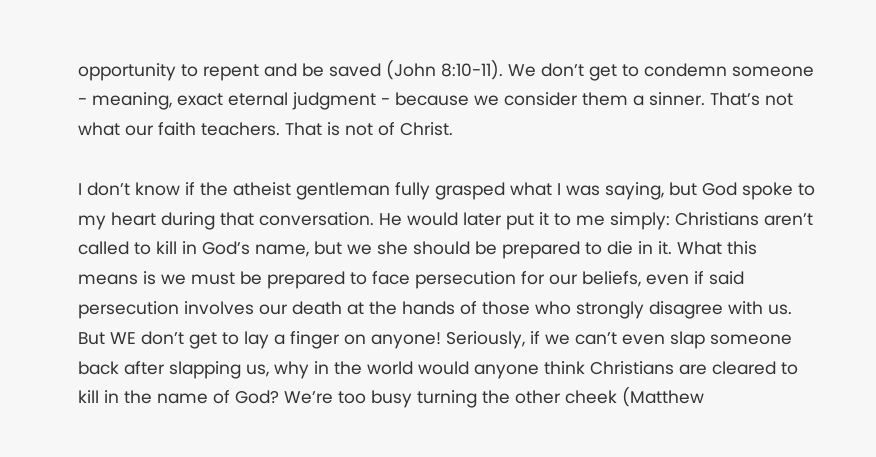opportunity to repent and be saved (John 8:10-11). We don’t get to condemn someone - meaning, exact eternal judgment - because we consider them a sinner. That’s not what our faith teachers. That is not of Christ.

I don’t know if the atheist gentleman fully grasped what I was saying, but God spoke to my heart during that conversation. He would later put it to me simply: Christians aren’t called to kill in God’s name, but we she should be prepared to die in it. What this means is we must be prepared to face persecution for our beliefs, even if said persecution involves our death at the hands of those who strongly disagree with us. But WE don’t get to lay a finger on anyone! Seriously, if we can’t even slap someone back after slapping us, why in the world would anyone think Christians are cleared to kill in the name of God? We’re too busy turning the other cheek (Matthew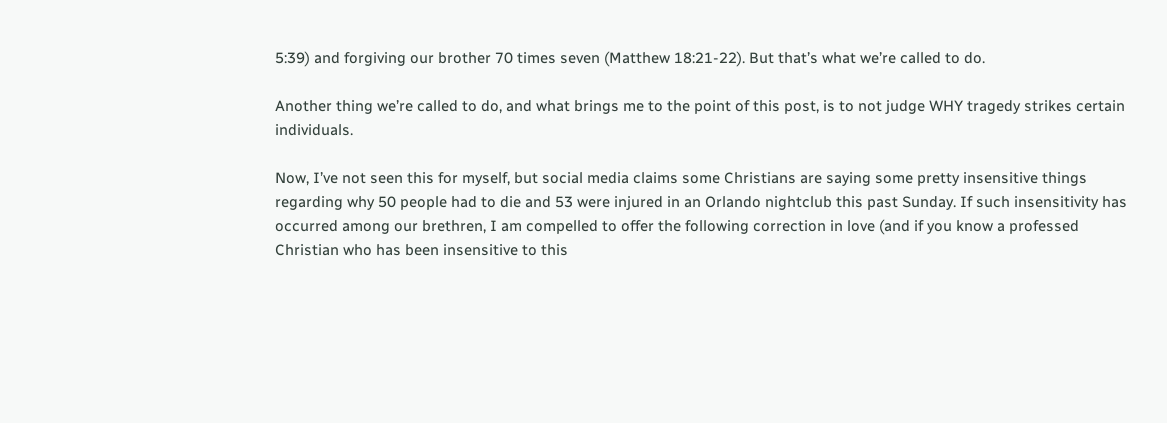5:39) and forgiving our brother 70 times seven (Matthew 18:21-22). But that’s what we’re called to do.

Another thing we’re called to do, and what brings me to the point of this post, is to not judge WHY tragedy strikes certain individuals.

Now, I’ve not seen this for myself, but social media claims some Christians are saying some pretty insensitive things regarding why 50 people had to die and 53 were injured in an Orlando nightclub this past Sunday. If such insensitivity has occurred among our brethren, I am compelled to offer the following correction in love (and if you know a professed Christian who has been insensitive to this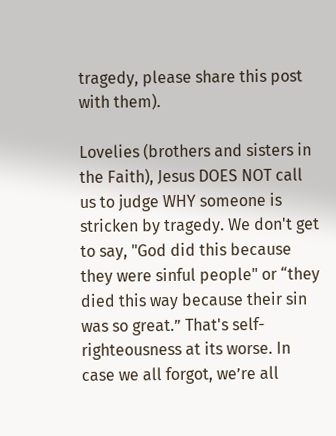tragedy, please share this post with them).

Lovelies (brothers and sisters in the Faith), Jesus DOES NOT call us to judge WHY someone is stricken by tragedy. We don't get to say, "God did this because they were sinful people" or “they died this way because their sin was so great.” That's self-righteousness at its worse. In case we all forgot, we’re all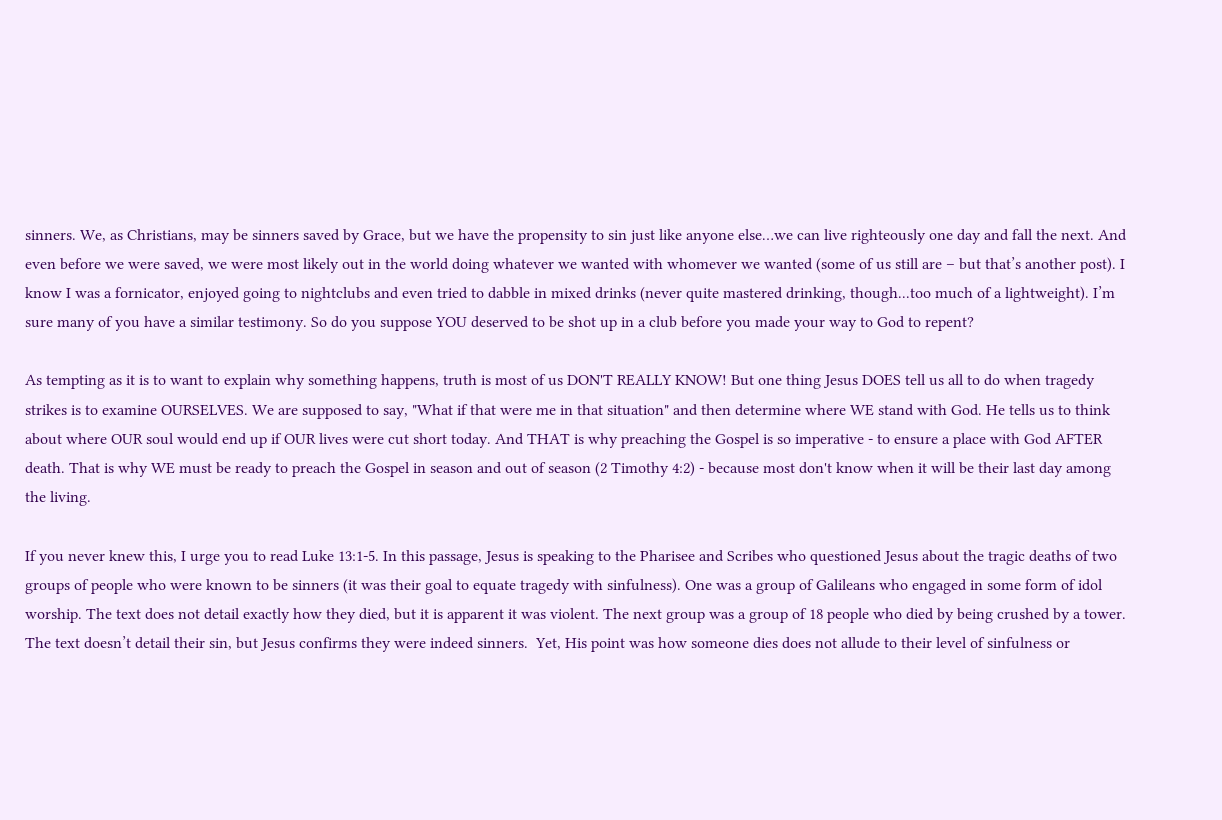sinners. We, as Christians, may be sinners saved by Grace, but we have the propensity to sin just like anyone else…we can live righteously one day and fall the next. And even before we were saved, we were most likely out in the world doing whatever we wanted with whomever we wanted (some of us still are – but that’s another post). I know I was a fornicator, enjoyed going to nightclubs and even tried to dabble in mixed drinks (never quite mastered drinking, though...too much of a lightweight). I’m sure many of you have a similar testimony. So do you suppose YOU deserved to be shot up in a club before you made your way to God to repent?

As tempting as it is to want to explain why something happens, truth is most of us DON'T REALLY KNOW! But one thing Jesus DOES tell us all to do when tragedy strikes is to examine OURSELVES. We are supposed to say, "What if that were me in that situation" and then determine where WE stand with God. He tells us to think about where OUR soul would end up if OUR lives were cut short today. And THAT is why preaching the Gospel is so imperative - to ensure a place with God AFTER death. That is why WE must be ready to preach the Gospel in season and out of season (2 Timothy 4:2) - because most don't know when it will be their last day among the living.

If you never knew this, I urge you to read Luke 13:1-5. In this passage, Jesus is speaking to the Pharisee and Scribes who questioned Jesus about the tragic deaths of two groups of people who were known to be sinners (it was their goal to equate tragedy with sinfulness). One was a group of Galileans who engaged in some form of idol worship. The text does not detail exactly how they died, but it is apparent it was violent. The next group was a group of 18 people who died by being crushed by a tower. The text doesn’t detail their sin, but Jesus confirms they were indeed sinners.  Yet, His point was how someone dies does not allude to their level of sinfulness or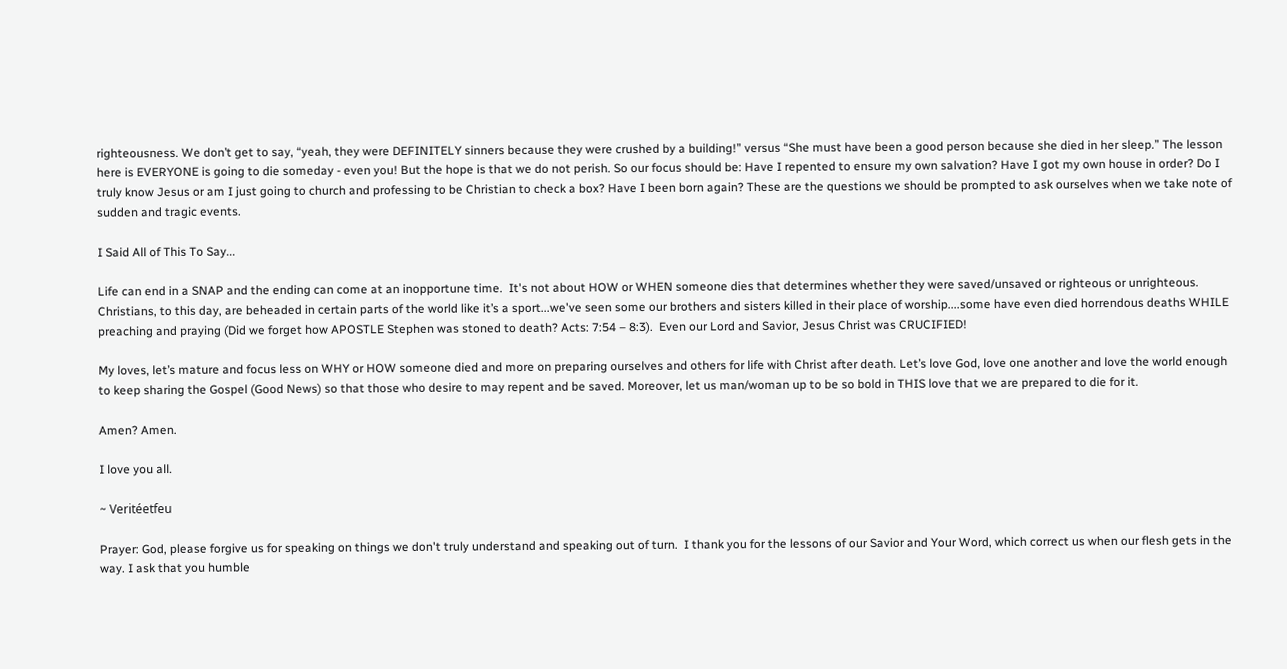righteousness. We don’t get to say, “yeah, they were DEFINITELY sinners because they were crushed by a building!” versus “She must have been a good person because she died in her sleep.” The lesson here is EVERYONE is going to die someday - even you! But the hope is that we do not perish. So our focus should be: Have I repented to ensure my own salvation? Have I got my own house in order? Do I truly know Jesus or am I just going to church and professing to be Christian to check a box? Have I been born again? These are the questions we should be prompted to ask ourselves when we take note of sudden and tragic events.

I Said All of This To Say...

Life can end in a SNAP and the ending can come at an inopportune time.  It's not about HOW or WHEN someone dies that determines whether they were saved/unsaved or righteous or unrighteous. Christians, to this day, are beheaded in certain parts of the world like it’s a sport...we've seen some our brothers and sisters killed in their place of worship....some have even died horrendous deaths WHILE preaching and praying (Did we forget how APOSTLE Stephen was stoned to death? Acts: 7:54 – 8:3).  Even our Lord and Savior, Jesus Christ was CRUCIFIED!

My loves, let’s mature and focus less on WHY or HOW someone died and more on preparing ourselves and others for life with Christ after death. Let’s love God, love one another and love the world enough to keep sharing the Gospel (Good News) so that those who desire to may repent and be saved. Moreover, let us man/woman up to be so bold in THIS love that we are prepared to die for it.

Amen? Amen.

I love you all.

~ Veritéetfeu

Prayer: God, please forgive us for speaking on things we don't truly understand and speaking out of turn.  I thank you for the lessons of our Savior and Your Word, which correct us when our flesh gets in the way. I ask that you humble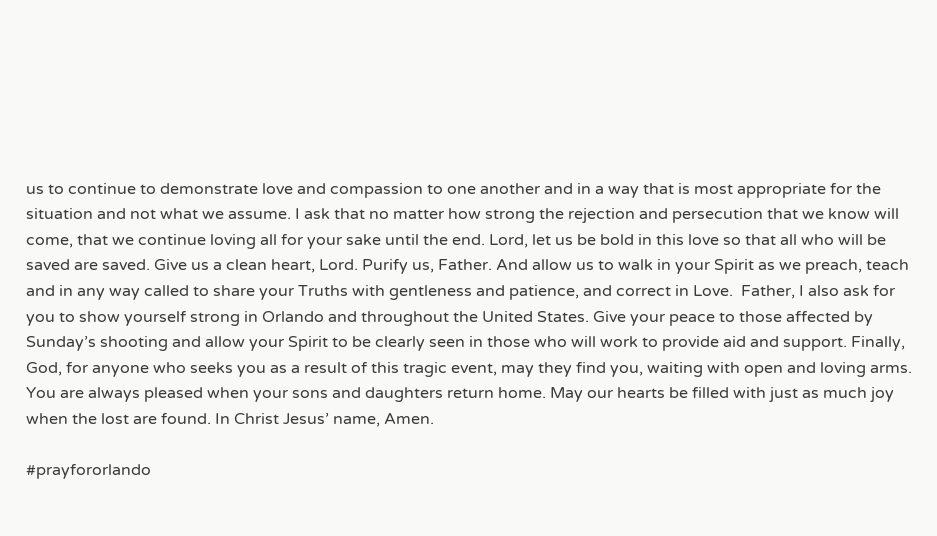us to continue to demonstrate love and compassion to one another and in a way that is most appropriate for the situation and not what we assume. I ask that no matter how strong the rejection and persecution that we know will come, that we continue loving all for your sake until the end. Lord, let us be bold in this love so that all who will be saved are saved. Give us a clean heart, Lord. Purify us, Father. And allow us to walk in your Spirit as we preach, teach and in any way called to share your Truths with gentleness and patience, and correct in Love.  Father, I also ask for you to show yourself strong in Orlando and throughout the United States. Give your peace to those affected by Sunday’s shooting and allow your Spirit to be clearly seen in those who will work to provide aid and support. Finally, God, for anyone who seeks you as a result of this tragic event, may they find you, waiting with open and loving arms. You are always pleased when your sons and daughters return home. May our hearts be filled with just as much joy when the lost are found. In Christ Jesus’ name, Amen.

#prayfororlando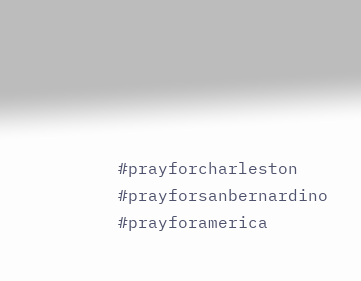#prayforcharleston #prayforsanbernardino #prayforamerica